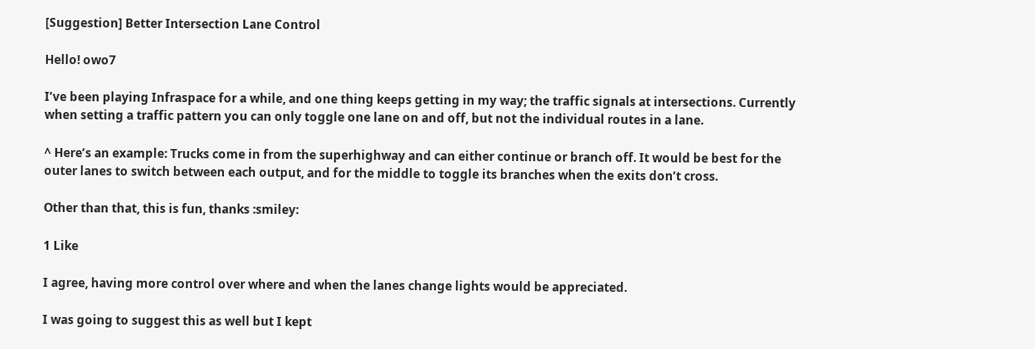[Suggestion] Better Intersection Lane Control

Hello! owo7

I’ve been playing Infraspace for a while, and one thing keeps getting in my way; the traffic signals at intersections. Currently when setting a traffic pattern you can only toggle one lane on and off, but not the individual routes in a lane.

^ Here’s an example: Trucks come in from the superhighway and can either continue or branch off. It would be best for the outer lanes to switch between each output, and for the middle to toggle its branches when the exits don’t cross.

Other than that, this is fun, thanks :smiley:

1 Like

I agree, having more control over where and when the lanes change lights would be appreciated.

I was going to suggest this as well but I kept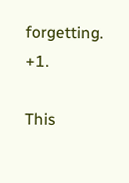forgetting. +1.

This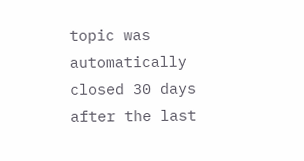topic was automatically closed 30 days after the last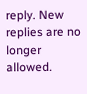reply. New replies are no longer allowed.